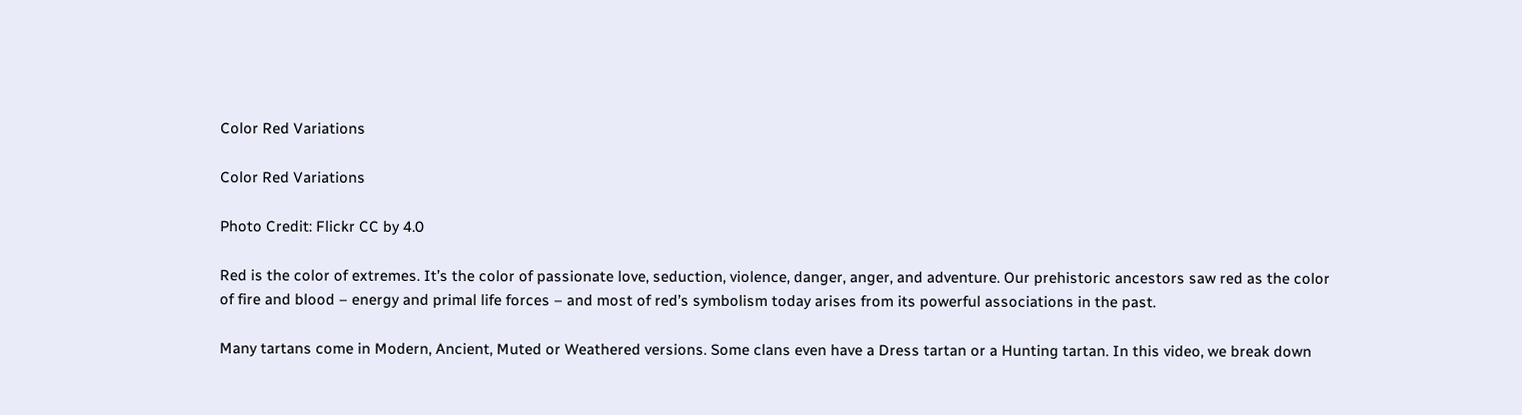Color Red Variations

Color Red Variations

Photo Credit: Flickr CC by 4.0

Red is the color of extremes. It’s the color of passionate love, seduction, violence, danger, anger, and adventure. Our prehistoric ancestors saw red as the color of fire and blood – energy and primal life forces – and most of red’s symbolism today arises from its powerful associations in the past.

Many tartans come in Modern, Ancient, Muted or Weathered versions. Some clans even have a Dress tartan or a Hunting tartan. In this video, we break down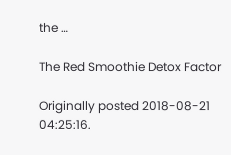the …

The Red Smoothie Detox Factor

Originally posted 2018-08-21 04:25:16.